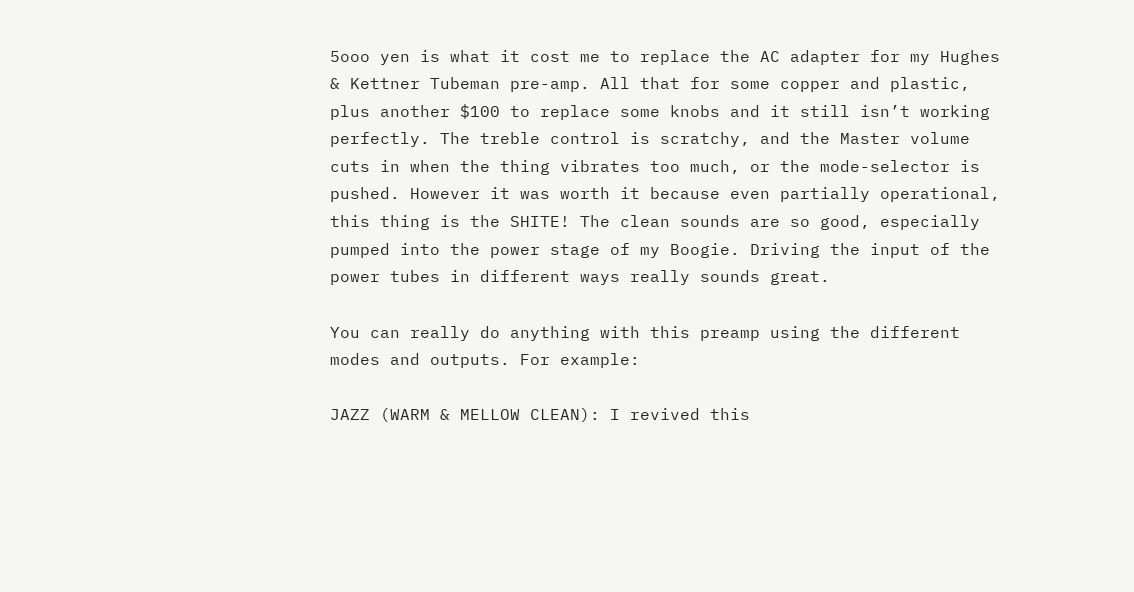5ooo yen is what it cost me to replace the AC adapter for my Hughes & Kettner Tubeman pre-amp. All that for some copper and plastic, plus another $100 to replace some knobs and it still isn’t working perfectly. The treble control is scratchy, and the Master volume cuts in when the thing vibrates too much, or the mode-selector is pushed. However it was worth it because even partially operational, this thing is the SHITE! The clean sounds are so good, especially pumped into the power stage of my Boogie. Driving the input of the power tubes in different ways really sounds great.

You can really do anything with this preamp using the different modes and outputs. For example:

JAZZ (WARM & MELLOW CLEAN): I revived this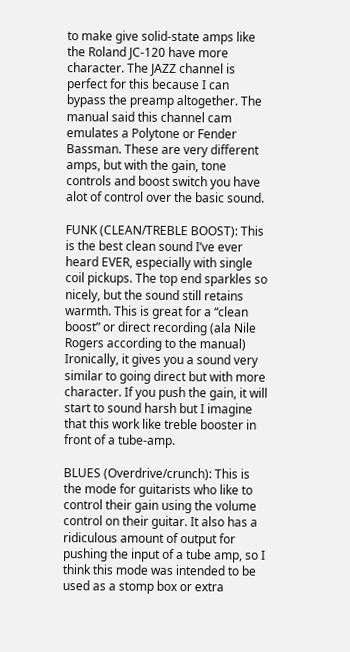to make give solid-state amps like the Roland JC-120 have more character. The JAZZ channel is perfect for this because I can bypass the preamp altogether. The manual said this channel cam emulates a Polytone or Fender Bassman. These are very different amps, but with the gain, tone controls and boost switch you have alot of control over the basic sound.

FUNK (CLEAN/TREBLE BOOST): This is the best clean sound I’ve ever heard EVER, especially with single coil pickups. The top end sparkles so nicely, but the sound still retains warmth. This is great for a “clean boost” or direct recording (ala Nile Rogers according to the manual) Ironically, it gives you a sound very similar to going direct but with more character. If you push the gain, it will start to sound harsh but I imagine that this work like treble booster in front of a tube-amp.

BLUES (Overdrive/crunch): This is the mode for guitarists who like to control their gain using the volume control on their guitar. It also has a ridiculous amount of output for pushing the input of a tube amp, so I think this mode was intended to be used as a stomp box or extra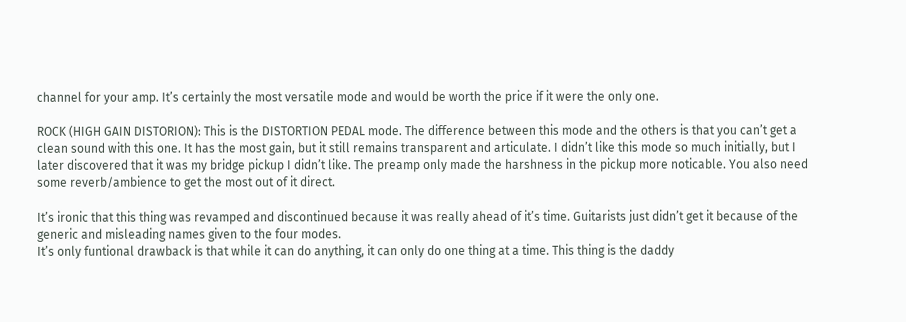channel for your amp. It’s certainly the most versatile mode and would be worth the price if it were the only one.

ROCK (HIGH GAIN DISTORION): This is the DISTORTION PEDAL mode. The difference between this mode and the others is that you can’t get a clean sound with this one. It has the most gain, but it still remains transparent and articulate. I didn’t like this mode so much initially, but I later discovered that it was my bridge pickup I didn’t like. The preamp only made the harshness in the pickup more noticable. You also need some reverb/ambience to get the most out of it direct.

It’s ironic that this thing was revamped and discontinued because it was really ahead of it’s time. Guitarists just didn’t get it because of the generic and misleading names given to the four modes.
It’s only funtional drawback is that while it can do anything, it can only do one thing at a time. This thing is the daddy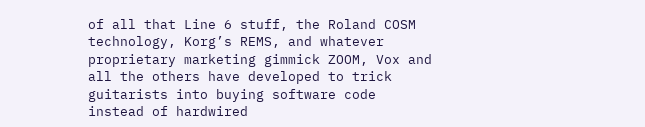of all that Line 6 stuff, the Roland COSM technology, Korg’s REMS, and whatever proprietary marketing gimmick ZOOM, Vox and all the others have developed to trick guitarists into buying software code instead of hardwired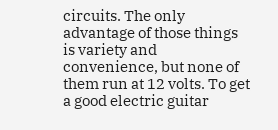circuits. The only advantage of those things is variety and convenience, but none of them run at 12 volts. To get a good electric guitar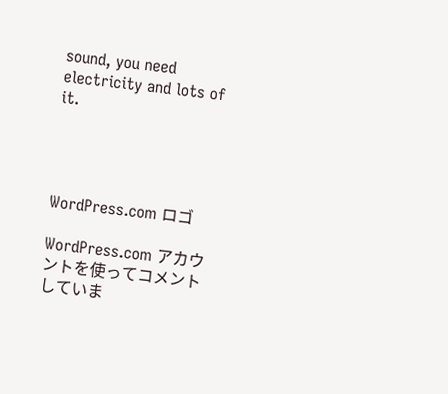sound, you need electricity and lots of it.




WordPress.com ロゴ

WordPress.com アカウントを使ってコメントしていま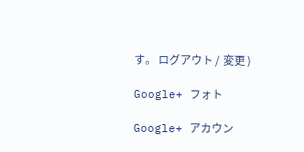す。 ログアウト /  変更 )

Google+ フォト

Google+ アカウン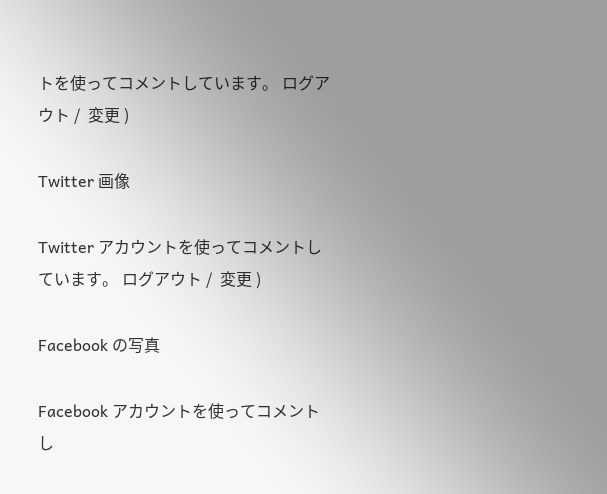トを使ってコメントしています。 ログアウト /  変更 )

Twitter 画像

Twitter アカウントを使ってコメントしています。 ログアウト /  変更 )

Facebook の写真

Facebook アカウントを使ってコメントし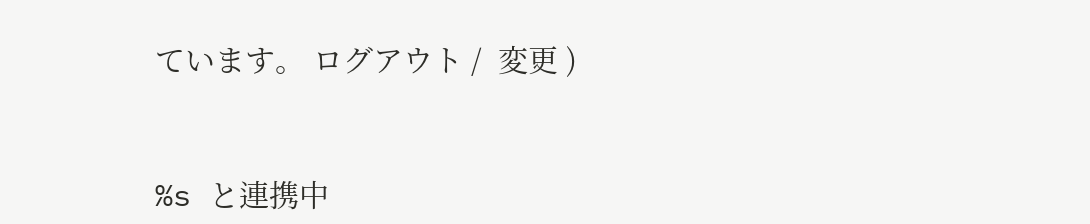ています。 ログアウト /  変更 )


%s と連携中